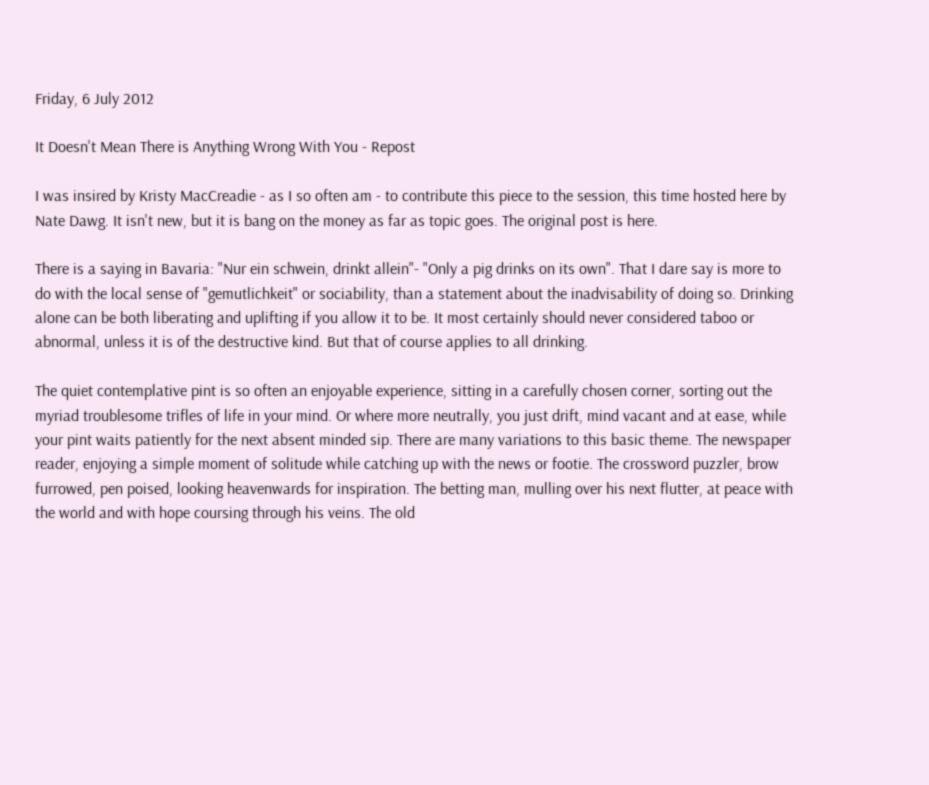Friday, 6 July 2012

It Doesn't Mean There is Anything Wrong With You - Repost

I was insired by Kristy MacCreadie - as I so often am - to contribute this piece to the session, this time hosted here by Nate Dawg. It isn't new, but it is bang on the money as far as topic goes. The original post is here.

There is a saying in Bavaria: "Nur ein schwein, drinkt allein"- "Only a pig drinks on its own". That I dare say is more to do with the local sense of "gemutlichkeit" or sociability, than a statement about the inadvisability of doing so. Drinking alone can be both liberating and uplifting if you allow it to be. It most certainly should never considered taboo or abnormal, unless it is of the destructive kind. But that of course applies to all drinking.

The quiet contemplative pint is so often an enjoyable experience, sitting in a carefully chosen corner, sorting out the myriad troublesome trifles of life in your mind. Or where more neutrally, you just drift, mind vacant and at ease, while your pint waits patiently for the next absent minded sip. There are many variations to this basic theme. The newspaper reader, enjoying a simple moment of solitude while catching up with the news or footie. The crossword puzzler, brow furrowed, pen poised, looking heavenwards for inspiration. The betting man, mulling over his next flutter, at peace with the world and with hope coursing through his veins. The old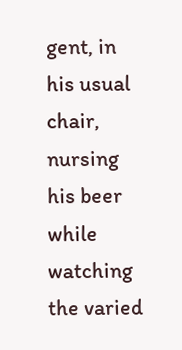gent, in his usual chair, nursing his beer while watching the varied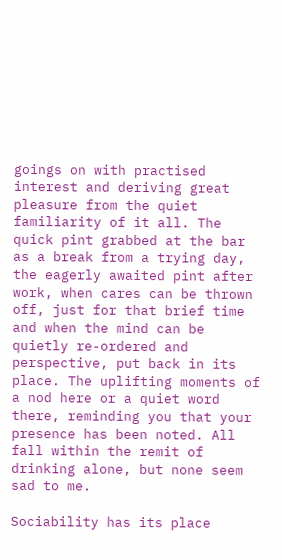goings on with practised interest and deriving great pleasure from the quiet familiarity of it all. The quick pint grabbed at the bar as a break from a trying day, the eagerly awaited pint after work, when cares can be thrown off, just for that brief time and when the mind can be quietly re-ordered and perspective, put back in its place. The uplifting moments of a nod here or a quiet word there, reminding you that your presence has been noted. All fall within the remit of drinking alone, but none seem sad to me.

Sociability has its place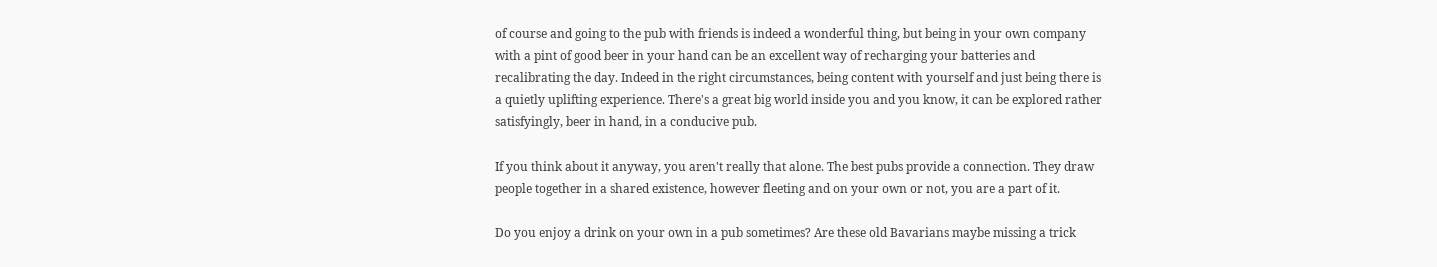of course and going to the pub with friends is indeed a wonderful thing, but being in your own company with a pint of good beer in your hand can be an excellent way of recharging your batteries and recalibrating the day. Indeed in the right circumstances, being content with yourself and just being there is a quietly uplifting experience. There's a great big world inside you and you know, it can be explored rather satisfyingly, beer in hand, in a conducive pub.

If you think about it anyway, you aren't really that alone. The best pubs provide a connection. They draw people together in a shared existence, however fleeting and on your own or not, you are a part of it.

Do you enjoy a drink on your own in a pub sometimes? Are these old Bavarians maybe missing a trick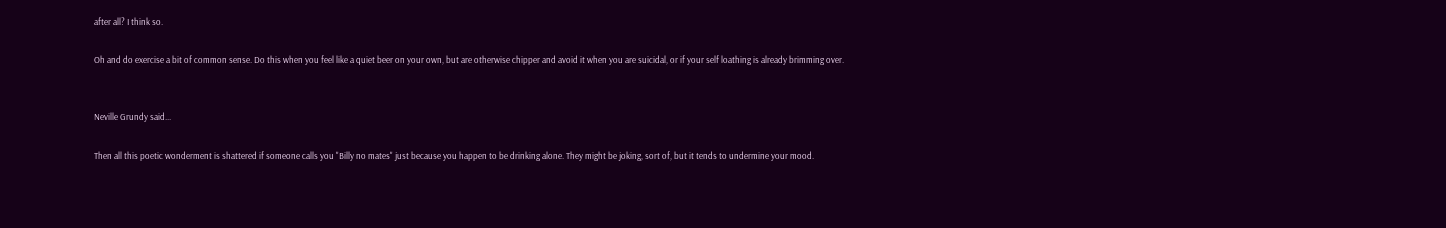after all? I think so.

Oh and do exercise a bit of common sense. Do this when you feel like a quiet beer on your own, but are otherwise chipper and avoid it when you are suicidal, or if your self loathing is already brimming over.


Neville Grundy said...

Then all this poetic wonderment is shattered if someone calls you "Billy no mates" just because you happen to be drinking alone. They might be joking, sort of, but it tends to undermine your mood.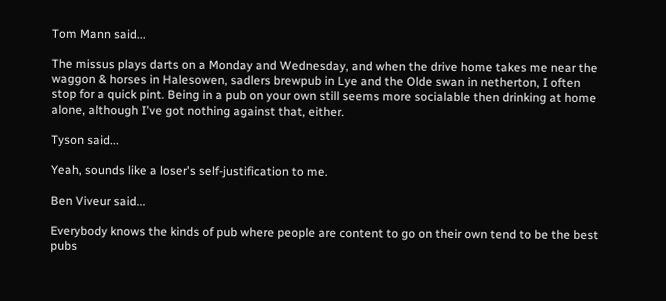Tom Mann said...

The missus plays darts on a Monday and Wednesday, and when the drive home takes me near the waggon & horses in Halesowen, sadlers brewpub in Lye and the Olde swan in netherton, I often stop for a quick pint. Being in a pub on your own still seems more socialable then drinking at home alone, although I've got nothing against that, either.

Tyson said...

Yeah, sounds like a loser's self-justification to me.

Ben Viveur said...

Everybody knows the kinds of pub where people are content to go on their own tend to be the best pubs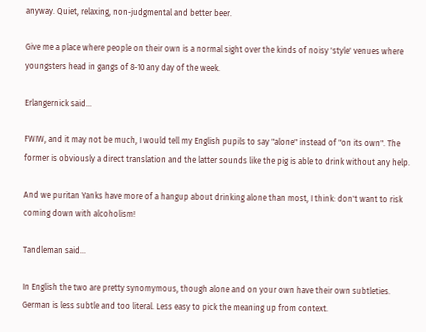anyway. Quiet, relaxing, non-judgmental and better beer.

Give me a place where people on their own is a normal sight over the kinds of noisy 'style' venues where youngsters head in gangs of 8-10 any day of the week.

Erlangernick said...

FWIW, and it may not be much, I would tell my English pupils to say "alone" instead of "on its own". The former is obviously a direct translation and the latter sounds like the pig is able to drink without any help.

And we puritan Yanks have more of a hangup about drinking alone than most, I think: don't want to risk coming down with alcoholism!

Tandleman said...

In English the two are pretty synomymous, though alone and on your own have their own subtleties. German is less subtle and too literal. Less easy to pick the meaning up from context.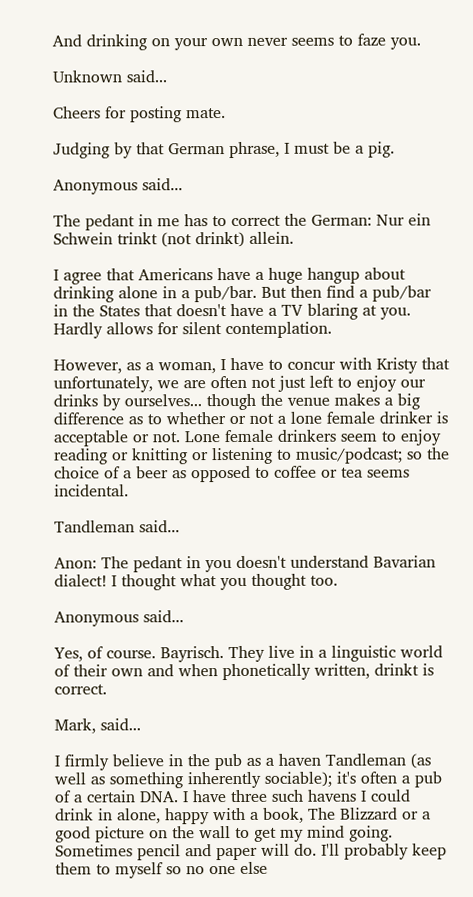And drinking on your own never seems to faze you.

Unknown said...

Cheers for posting mate.

Judging by that German phrase, I must be a pig.

Anonymous said...

The pedant in me has to correct the German: Nur ein Schwein trinkt (not drinkt) allein.

I agree that Americans have a huge hangup about drinking alone in a pub/bar. But then find a pub/bar in the States that doesn't have a TV blaring at you. Hardly allows for silent contemplation.

However, as a woman, I have to concur with Kristy that unfortunately, we are often not just left to enjoy our drinks by ourselves... though the venue makes a big difference as to whether or not a lone female drinker is acceptable or not. Lone female drinkers seem to enjoy reading or knitting or listening to music/podcast; so the choice of a beer as opposed to coffee or tea seems incidental.

Tandleman said...

Anon: The pedant in you doesn't understand Bavarian dialect! I thought what you thought too.

Anonymous said...

Yes, of course. Bayrisch. They live in a linguistic world of their own and when phonetically written, drinkt is correct.

Mark, said...

I firmly believe in the pub as a haven Tandleman (as well as something inherently sociable); it's often a pub of a certain DNA. I have three such havens I could drink in alone, happy with a book, The Blizzard or a good picture on the wall to get my mind going. Sometimes pencil and paper will do. I'll probably keep them to myself so no one else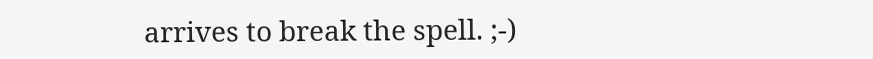arrives to break the spell. ;-)